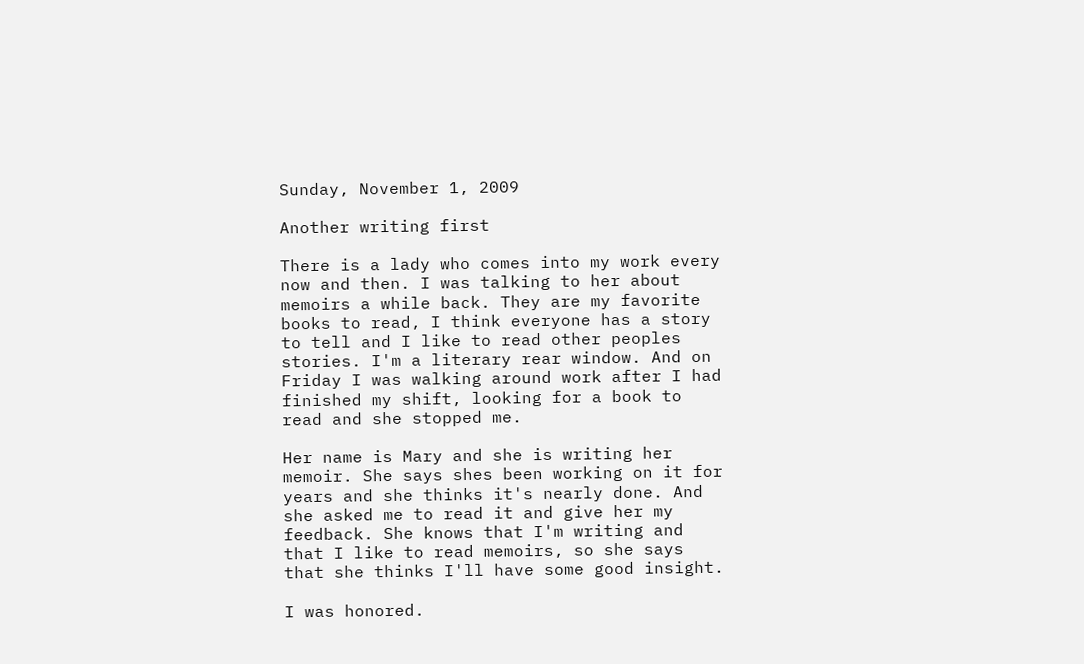Sunday, November 1, 2009

Another writing first

There is a lady who comes into my work every now and then. I was talking to her about memoirs a while back. They are my favorite books to read, I think everyone has a story to tell and I like to read other peoples stories. I'm a literary rear window. And on Friday I was walking around work after I had finished my shift, looking for a book to read and she stopped me.

Her name is Mary and she is writing her memoir. She says shes been working on it for years and she thinks it's nearly done. And she asked me to read it and give her my feedback. She knows that I'm writing and that I like to read memoirs, so she says that she thinks I'll have some good insight.

I was honored.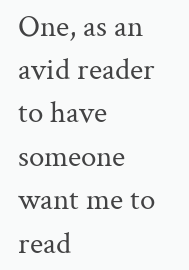One, as an avid reader to have someone want me to read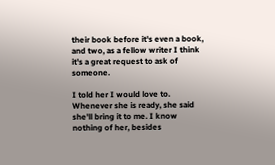their book before it's even a book, and two, as a fellow writer I think it's a great request to ask of someone.

I told her I would love to. Whenever she is ready, she said she'll bring it to me. I know nothing of her, besides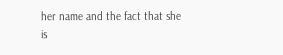her name and the fact that she is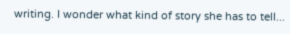writing. I wonder what kind of story she has to tell...